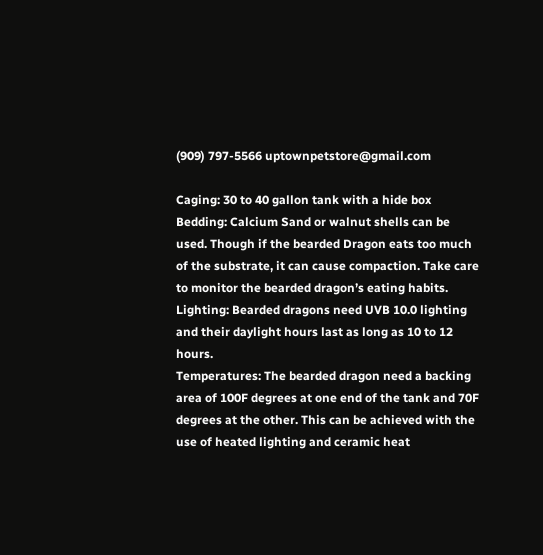(909) 797-5566 uptownpetstore@gmail.com

Caging: 30 to 40 gallon tank with a hide box
Bedding: Calcium Sand or walnut shells can be used. Though if the bearded Dragon eats too much of the substrate, it can cause compaction. Take care to monitor the bearded dragon’s eating habits.
Lighting: Bearded dragons need UVB 10.0 lighting and their daylight hours last as long as 10 to 12 hours.
Temperatures: The bearded dragon need a backing area of 100F degrees at one end of the tank and 70F degrees at the other. This can be achieved with the use of heated lighting and ceramic heat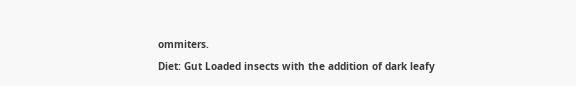ommiters.
Diet: Gut Loaded insects with the addition of dark leafy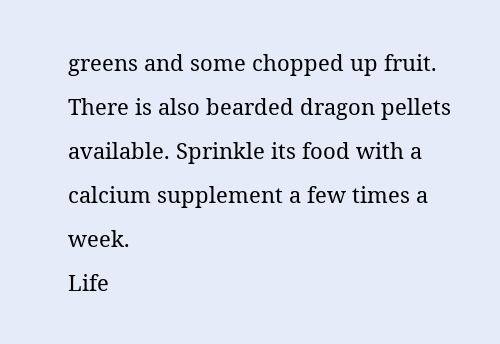greens and some chopped up fruit. There is also bearded dragon pellets available. Sprinkle its food with a calcium supplement a few times a week.
Life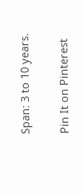Span: 3 to 10 years.

Pin It on Pinterest